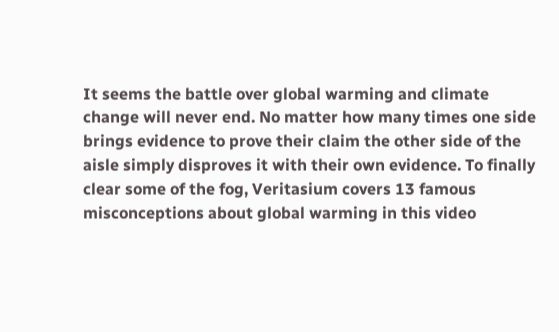It seems the battle over global warming and climate change will never end. No matter how many times one side brings evidence to prove their claim the other side of the aisle simply disproves it with their own evidence. To finally clear some of the fog, Veritasium covers 13 famous misconceptions about global warming in this video